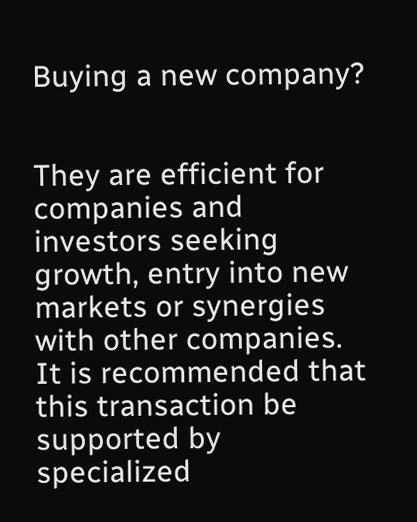Buying a new company?


They are efficient for companies and investors seeking growth, entry into new markets or synergies with other companies. It is recommended that this transaction be supported by specialized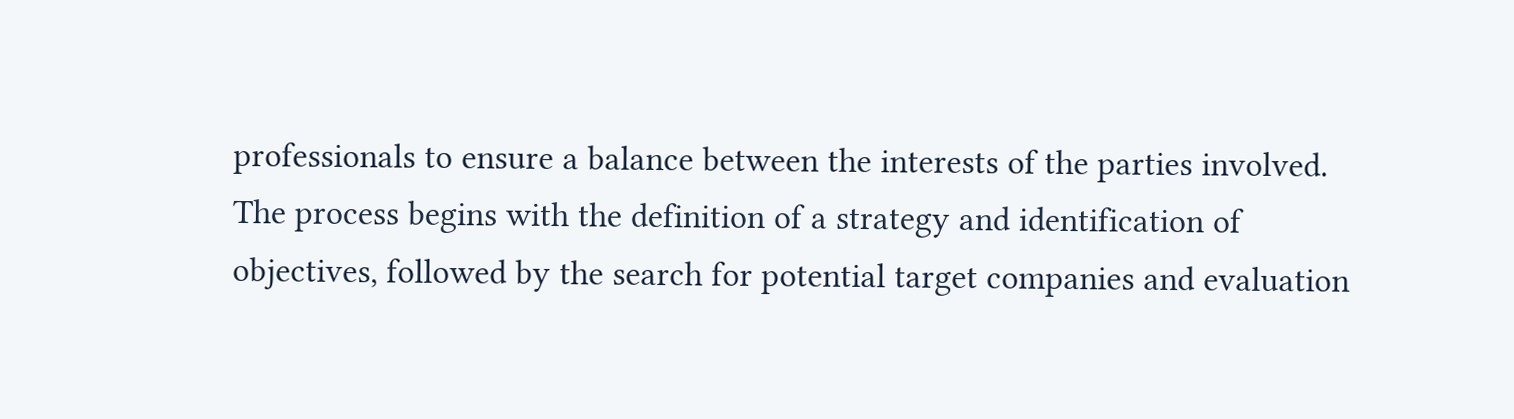professionals to ensure a balance between the interests of the parties involved. The process begins with the definition of a strategy and identification of objectives, followed by the search for potential target companies and evaluation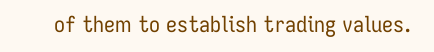of them to establish trading values.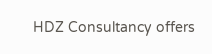HDZ Consultancy offers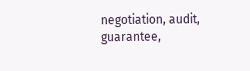negotiation, audit, guarantee,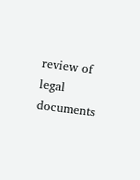review of legal documents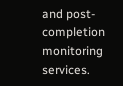and post-completion monitoring services.